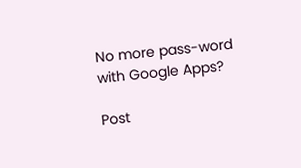No more pass-word with Google Apps?

Post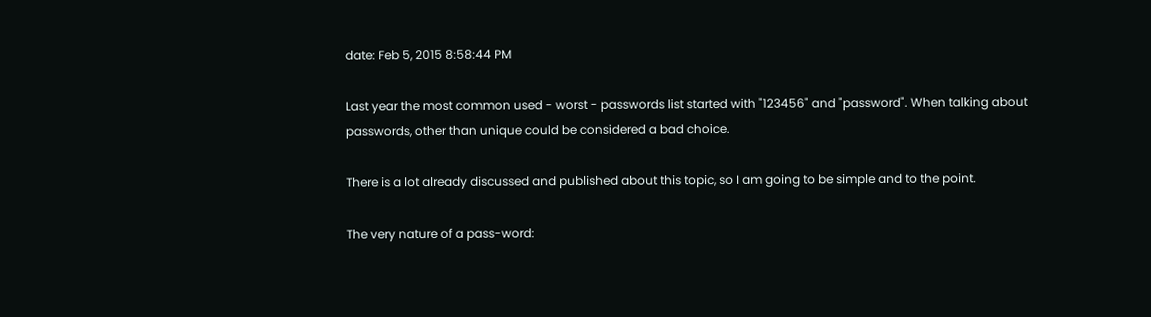date: Feb 5, 2015 8:58:44 PM

Last year the most common used - worst - passwords list started with "123456" and "password". When talking about passwords, other than unique could be considered a bad choice.

There is a lot already discussed and published about this topic, so I am going to be simple and to the point.

The very nature of a pass-word: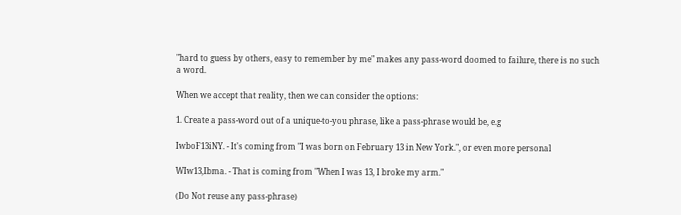"hard to guess by others, easy to remember by me" makes any pass-word doomed to failure, there is no such a word.

When we accept that reality, then we can consider the options:

1. Create a pass-word out of a unique-to-you phrase, like a pass-phrase would be, e.g

IwboF13iNY. - It's coming from "I was born on February 13 in New York.", or even more personal

WIw13,Ibma. - That is coming from "When I was 13, I broke my arm."

(Do Not reuse any pass-phrase)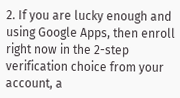2. If you are lucky enough and using Google Apps, then enroll right now in the 2-step verification choice from your account, a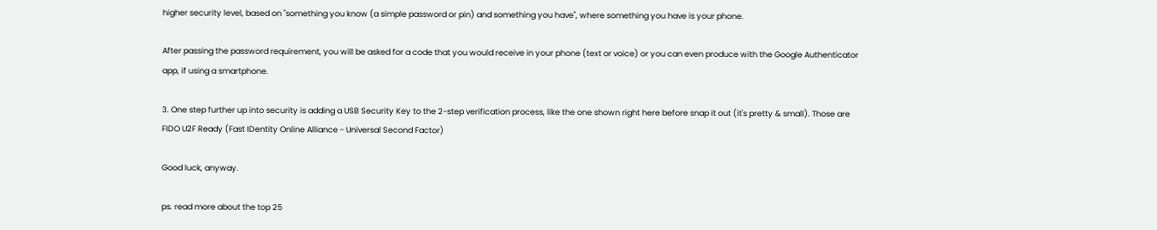higher security level, based on "something you know (a simple password or pin) and something you have", where something you have is your phone.

After passing the password requirement, you will be asked for a code that you would receive in your phone (text or voice) or you can even produce with the Google Authenticator app, if using a smartphone.

3. One step further up into security is adding a USB Security Key to the 2-step verification process, like the one shown right here before snap it out (it's pretty & small). Those are FIDO U2F Ready (Fast IDentity Online Alliance - Universal Second Factor)

Good luck, anyway.

ps. read more about the top 25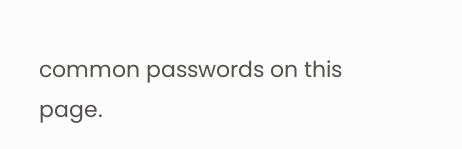common passwords on this page.